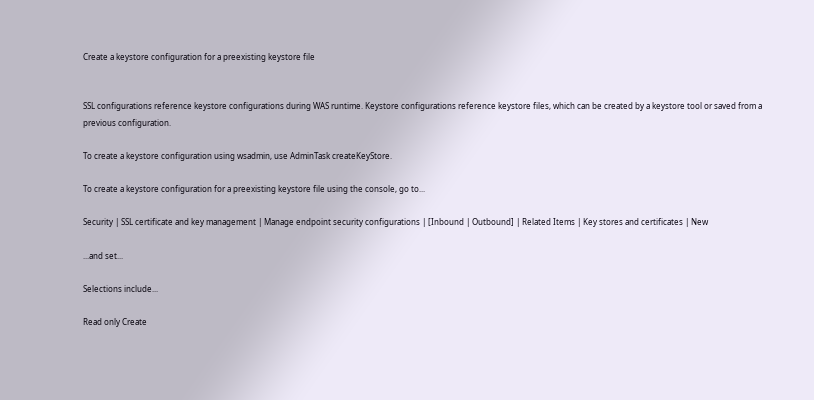Create a keystore configuration for a preexisting keystore file


SSL configurations reference keystore configurations during WAS runtime. Keystore configurations reference keystore files, which can be created by a keystore tool or saved from a previous configuration.

To create a keystore configuration using wsadmin, use AdminTask createKeyStore.

To create a keystore configuration for a preexisting keystore file using the console, go to...

Security | SSL certificate and key management | Manage endpoint security configurations | [Inbound | Outbound] | Related Items | Key stores and certificates | New

...and set...

Selections include...

Read only Create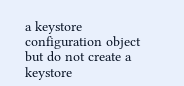a keystore configuration object but do not create a keystore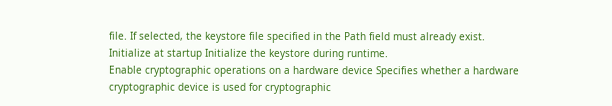file. If selected, the keystore file specified in the Path field must already exist.
Initialize at startup Initialize the keystore during runtime.
Enable cryptographic operations on a hardware device Specifies whether a hardware cryptographic device is used for cryptographic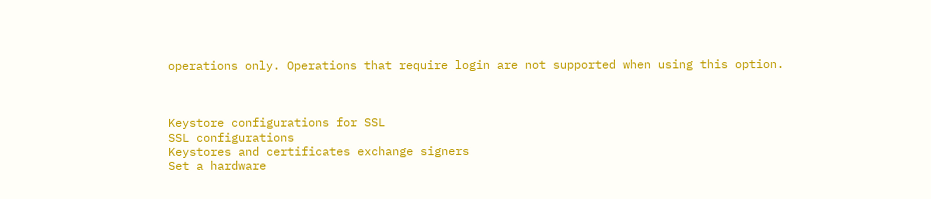operations only. Operations that require login are not supported when using this option.



Keystore configurations for SSL
SSL configurations
Keystores and certificates exchange signers
Set a hardware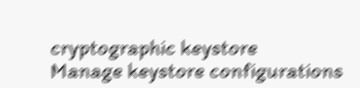cryptographic keystore
Manage keystore configurations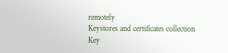remotely
Keystores and certificates collection
Key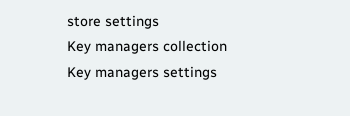store settings
Key managers collection
Key managers settings